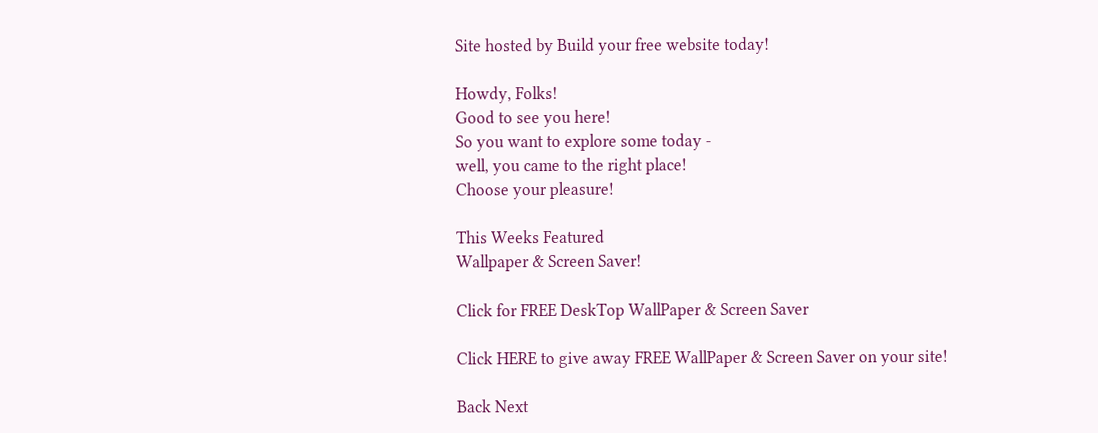Site hosted by Build your free website today!

Howdy, Folks!
Good to see you here!
So you want to explore some today -
well, you came to the right place!
Choose your pleasure!

This Weeks Featured
Wallpaper & Screen Saver!

Click for FREE DeskTop WallPaper & Screen Saver

Click HERE to give away FREE WallPaper & Screen Saver on your site!

Back Next